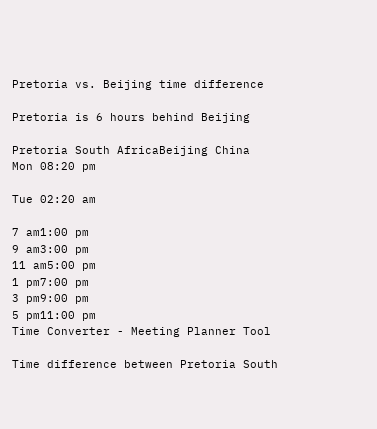Pretoria vs. Beijing time difference

Pretoria is 6 hours behind Beijing

Pretoria South AfricaBeijing China
Mon 08:20 pm

Tue 02:20 am

7 am1:00 pm
9 am3:00 pm
11 am5:00 pm
1 pm7:00 pm
3 pm9:00 pm
5 pm11:00 pm
Time Converter - Meeting Planner Tool

Time difference between Pretoria South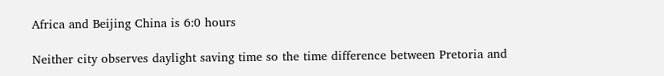Africa and Beijing China is 6:0 hours

Neither city observes daylight saving time so the time difference between Pretoria and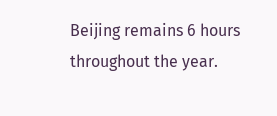Beijing remains 6 hours throughout the year.